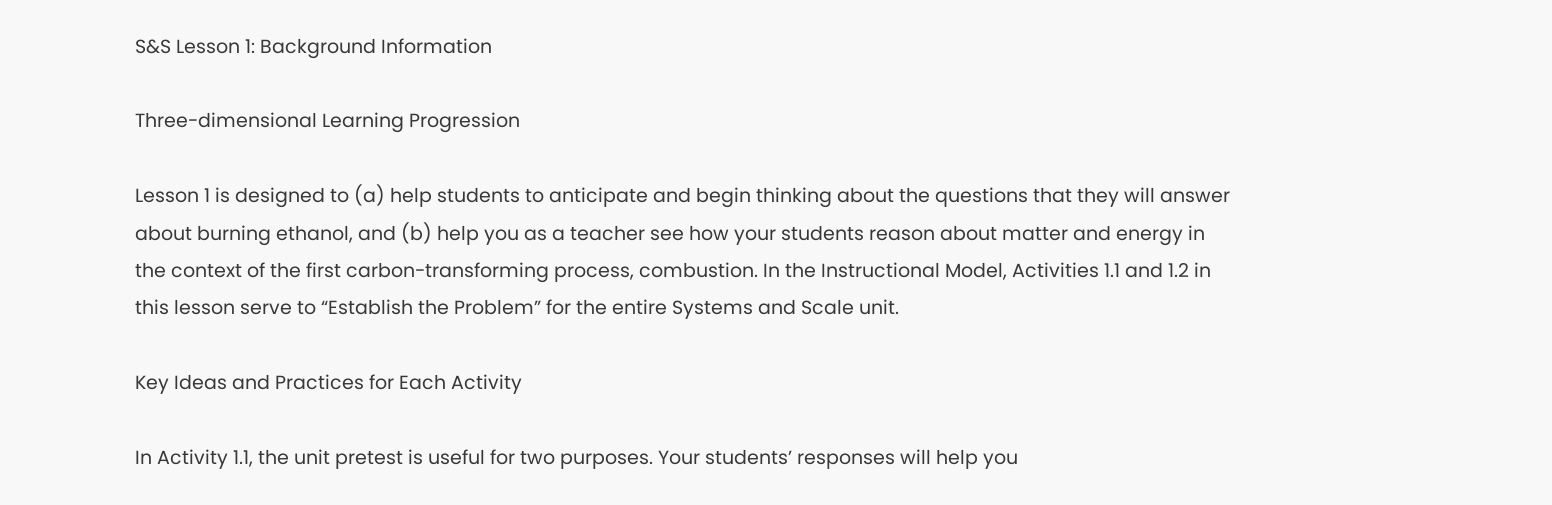S&S Lesson 1: Background Information

Three-dimensional Learning Progression

Lesson 1 is designed to (a) help students to anticipate and begin thinking about the questions that they will answer about burning ethanol, and (b) help you as a teacher see how your students reason about matter and energy in the context of the first carbon-transforming process, combustion. In the Instructional Model, Activities 1.1 and 1.2 in this lesson serve to “Establish the Problem” for the entire Systems and Scale unit.

Key Ideas and Practices for Each Activity

In Activity 1.1, the unit pretest is useful for two purposes. Your students’ responses will help you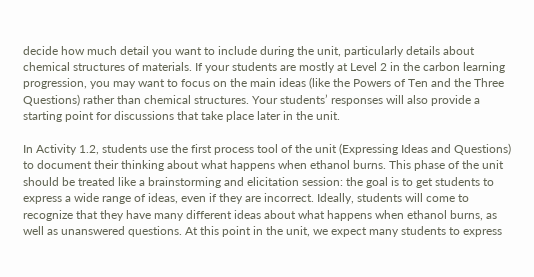decide how much detail you want to include during the unit, particularly details about chemical structures of materials. If your students are mostly at Level 2 in the carbon learning progression, you may want to focus on the main ideas (like the Powers of Ten and the Three Questions) rather than chemical structures. Your students’ responses will also provide a starting point for discussions that take place later in the unit.

In Activity 1.2, students use the first process tool of the unit (Expressing Ideas and Questions) to document their thinking about what happens when ethanol burns. This phase of the unit should be treated like a brainstorming and elicitation session: the goal is to get students to express a wide range of ideas, even if they are incorrect. Ideally, students will come to recognize that they have many different ideas about what happens when ethanol burns, as well as unanswered questions. At this point in the unit, we expect many students to express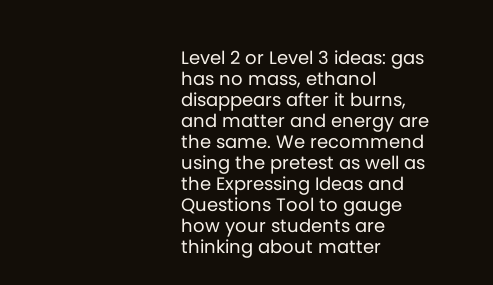Level 2 or Level 3 ideas: gas has no mass, ethanol disappears after it burns, and matter and energy are the same. We recommend using the pretest as well as the Expressing Ideas and Questions Tool to gauge how your students are thinking about matter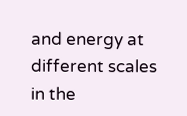and energy at different scales in the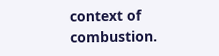context of combustion.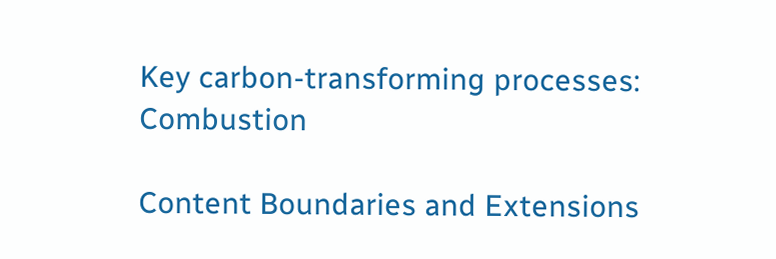Key carbon-transforming processes: Combustion

Content Boundaries and Extensions